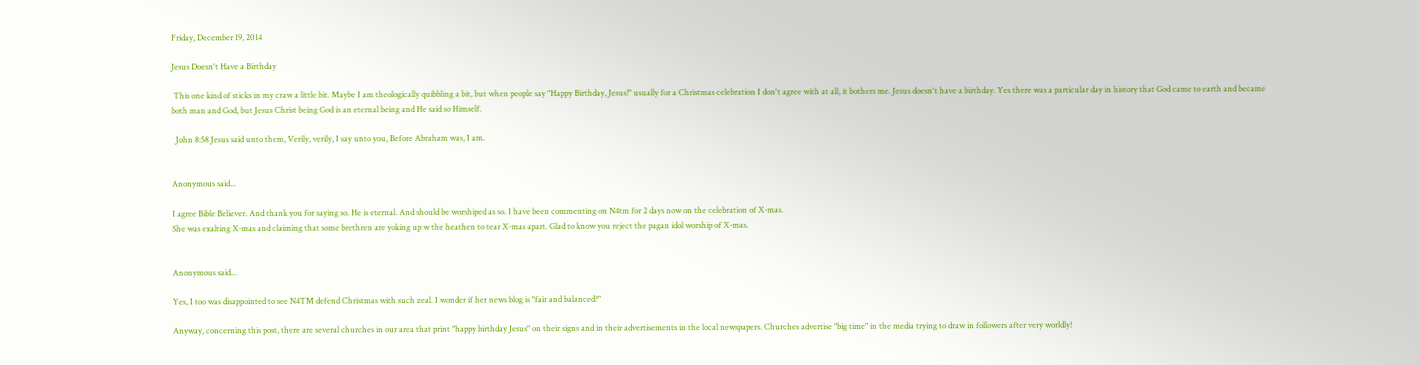Friday, December 19, 2014

Jesus Doesn't Have a Birthday

 This one kind of sticks in my craw a little bit. Maybe I am theologically quibbling a bit, but when people say "Happy Birthday, Jesus!" usually for a Christmas celebration I don't agree with at all, it bothers me. Jesus doesn't have a birthday. Yes there was a particular day in history that God came to earth and became both man and God, but Jesus Christ being God is an eternal being and He said so Himself.

  John 8:58 Jesus said unto them, Verily, verily, I say unto you, Before Abraham was, I am.


Anonymous said...

I agree Bible Believer. And thank you for saying so. He is eternal. And should be worshiped as so. I have been commenting on N4tm for 2 days now on the celebration of X-mas.
She was exalting X-mas and claiming that some brethren are yoking up w the heathen to tear X-mas apart. Glad to know you reject the pagan idol worship of X-mas.


Anonymous said...

Yes, I too was disappointed to see N4TM defend Christmas with such zeal. I wonder if her news blog is "fair and balanced?"

Anyway, concerning this post, there are several churches in our area that print "happy birthday Jesus" on their signs and in their advertisements in the local newspapers. Churches advertise "big time" in the media trying to draw in followers after very worldly!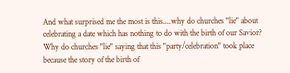And what surprised me the most is this....why do churches "lie" about celebrating a date which has nothing to do with the birth of our Savior? Why do churches "lie" saying that this "party/celebration" took place because the story of the birth of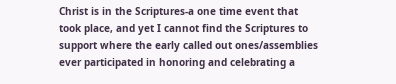Christ is in the Scriptures-a one time event that took place, and yet I cannot find the Scriptures to support where the early called out ones/assemblies ever participated in honoring and celebrating a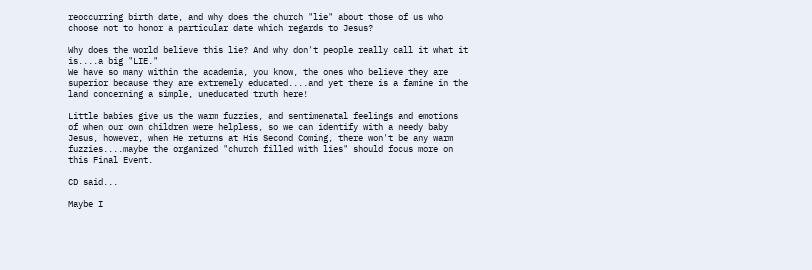reoccurring birth date, and why does the church "lie" about those of us who choose not to honor a particular date which regards to Jesus?

Why does the world believe this lie? And why don't people really call it what it is....a big "LIE."
We have so many within the academia, you know, the ones who believe they are superior because they are extremely educated....and yet there is a famine in the land concerning a simple, uneducated truth here!

Little babies give us the warm fuzzies, and sentimenatal feelings and emotions of when our own children were helpless, so we can identify with a needy baby Jesus, however, when He returns at His Second Coming, there won't be any warm fuzzies....maybe the organized "church filled with lies" should focus more on this Final Event.

CD said...

Maybe I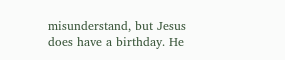misunderstand, but Jesus does have a birthday. He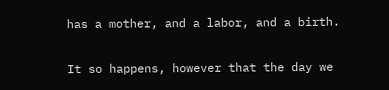has a mother, and a labor, and a birth.

It so happens, however that the day we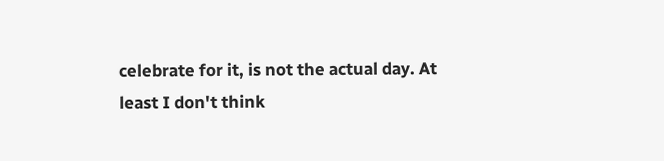celebrate for it, is not the actual day. At least I don't think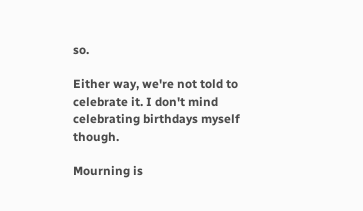so.

Either way, we're not told to celebrate it. I don't mind celebrating birthdays myself though.

Mourning is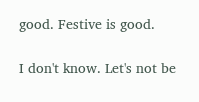good. Festive is good.

I don't know. Let's not be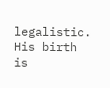legalistic. His birth is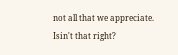not all that we appreciate. Isin't that right?